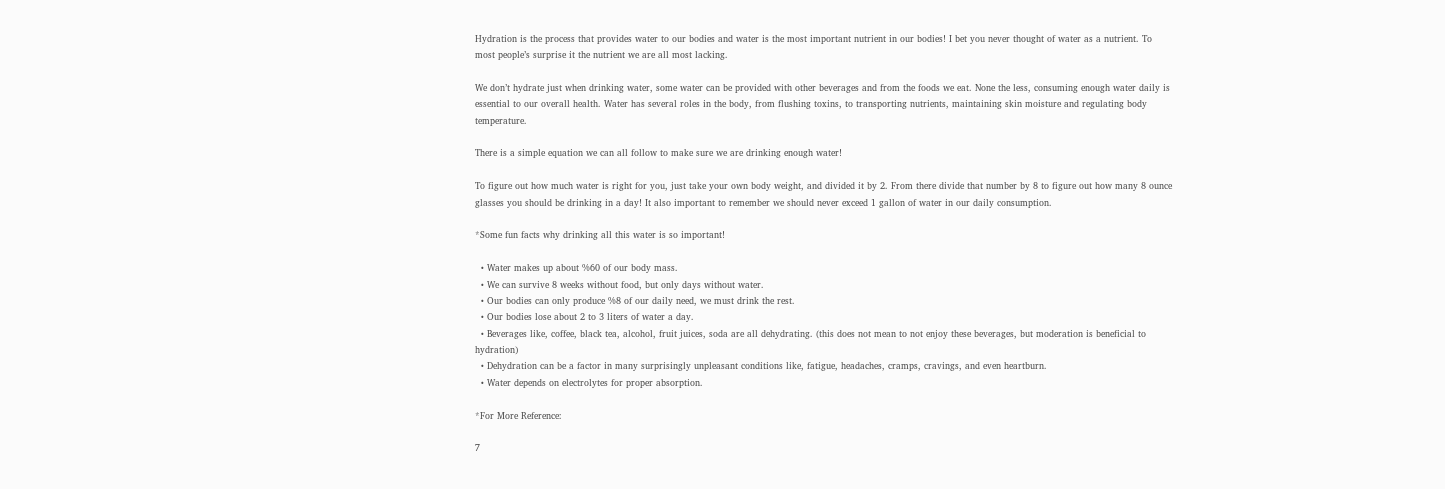Hydration is the process that provides water to our bodies and water is the most important nutrient in our bodies! I bet you never thought of water as a nutrient. To most people’s surprise it the nutrient we are all most lacking.

We don’t hydrate just when drinking water, some water can be provided with other beverages and from the foods we eat. None the less, consuming enough water daily is essential to our overall health. Water has several roles in the body, from flushing toxins, to transporting nutrients, maintaining skin moisture and regulating body temperature.

There is a simple equation we can all follow to make sure we are drinking enough water!

To figure out how much water is right for you, just take your own body weight, and divided it by 2. From there divide that number by 8 to figure out how many 8 ounce glasses you should be drinking in a day! It also important to remember we should never exceed 1 gallon of water in our daily consumption.

*Some fun facts why drinking all this water is so important!

  • Water makes up about %60 of our body mass.
  • We can survive 8 weeks without food, but only days without water.
  • Our bodies can only produce %8 of our daily need, we must drink the rest.
  • Our bodies lose about 2 to 3 liters of water a day.
  • Beverages like, coffee, black tea, alcohol, fruit juices, soda are all dehydrating. (this does not mean to not enjoy these beverages, but moderation is beneficial to hydration)
  • Dehydration can be a factor in many surprisingly unpleasant conditions like, fatigue, headaches, cramps, cravings, and even heartburn.
  • Water depends on electrolytes for proper absorption.

*For More Reference:

7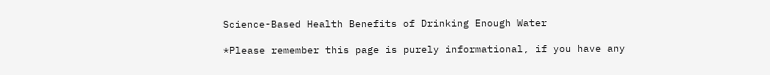Science-Based Health Benefits of Drinking Enough Water

*Please remember this page is purely informational, if you have any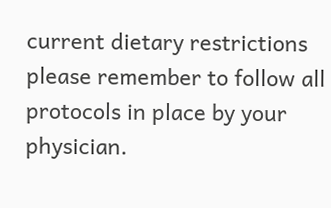current dietary restrictions please remember to follow all protocols in place by your physician.